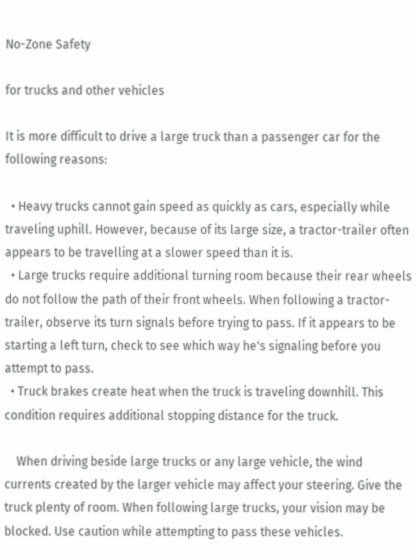No-Zone Safety

for trucks and other vehicles

It is more difficult to drive a large truck than a passenger car for the following reasons:

  • Heavy trucks cannot gain speed as quickly as cars, especially while traveling uphill. However, because of its large size, a tractor-trailer often appears to be travelling at a slower speed than it is.
  • Large trucks require additional turning room because their rear wheels do not follow the path of their front wheels. When following a tractor-trailer, observe its turn signals before trying to pass. If it appears to be starting a left turn, check to see which way he's signaling before you attempt to pass.
  • Truck brakes create heat when the truck is traveling downhill. This condition requires additional stopping distance for the truck.

    When driving beside large trucks or any large vehicle, the wind currents created by the larger vehicle may affect your steering. Give the truck plenty of room. When following large trucks, your vision may be blocked. Use caution while attempting to pass these vehicles.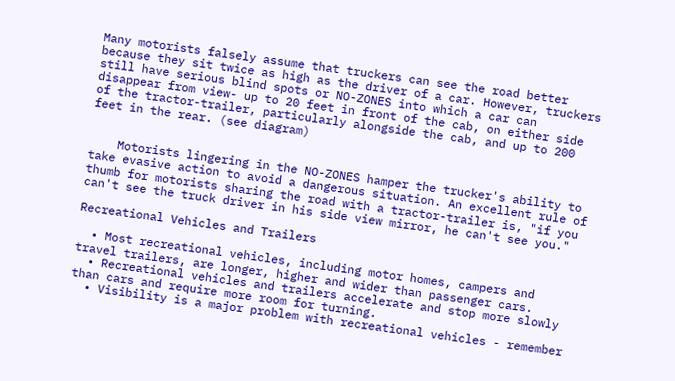Many motorists falsely assume that truckers can see the road better because they sit twice as high as the driver of a car. However, truckers still have serious blind spots or NO-ZONES into which a car can disappear from view- up to 20 feet in front of the cab, on either side of the tractor-trailer, particularly alongside the cab, and up to 200 feet in the rear. (see diagram)


    Motorists lingering in the NO-ZONES hamper the trucker's ability to take evasive action to avoid a dangerous situation. An excellent rule of thumb for motorists sharing the road with a tractor-trailer is, "if you can't see the truck driver in his side view mirror, he can't see you."

Recreational Vehicles and Trailers

  • Most recreational vehicles, including motor homes, campers and travel trailers, are longer, higher and wider than passenger cars.
  • Recreational vehicles and trailers accelerate and stop more slowly than cars and require more room for turning.
  • Visibility is a major problem with recreational vehicles - remember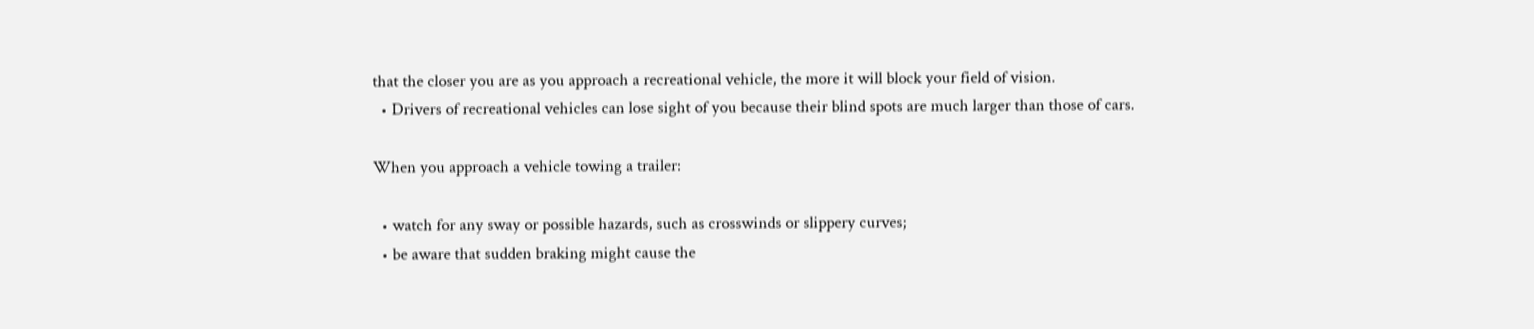that the closer you are as you approach a recreational vehicle, the more it will block your field of vision.
  • Drivers of recreational vehicles can lose sight of you because their blind spots are much larger than those of cars.

When you approach a vehicle towing a trailer:

  • watch for any sway or possible hazards, such as crosswinds or slippery curves;
  • be aware that sudden braking might cause the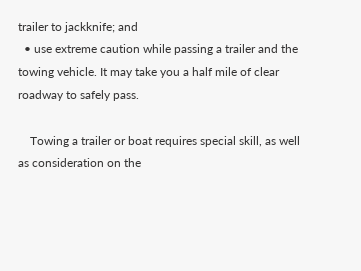trailer to jackknife; and
  • use extreme caution while passing a trailer and the towing vehicle. It may take you a half mile of clear roadway to safely pass.

    Towing a trailer or boat requires special skill, as well as consideration on the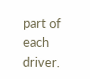part of each driver.